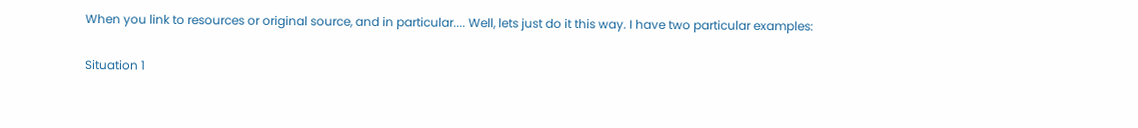When you link to resources or original source, and in particular.... Well, lets just do it this way. I have two particular examples:

Situation 1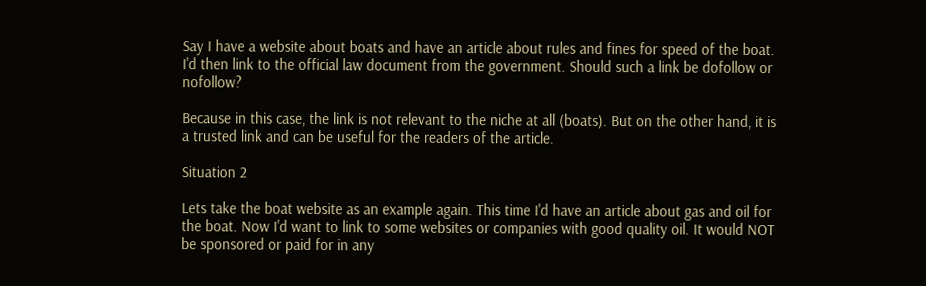Say I have a website about boats and have an article about rules and fines for speed of the boat. I'd then link to the official law document from the government. Should such a link be dofollow or nofollow?

Because in this case, the link is not relevant to the niche at all (boats). But on the other hand, it is a trusted link and can be useful for the readers of the article.

Situation 2

Lets take the boat website as an example again. This time I'd have an article about gas and oil for the boat. Now I'd want to link to some websites or companies with good quality oil. It would NOT be sponsored or paid for in any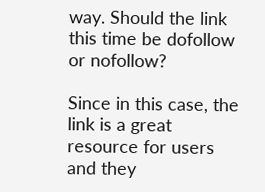way. Should the link this time be dofollow or nofollow?

Since in this case, the link is a great resource for users and they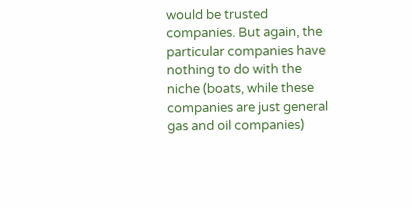would be trusted companies. But again, the particular companies have nothing to do with the niche (boats, while these companies are just general gas and oil companies)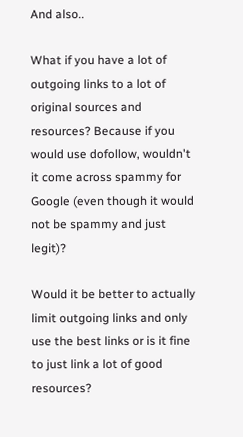And also..

What if you have a lot of outgoing links to a lot of original sources and resources? Because if you would use dofollow, wouldn't it come across spammy for Google (even though it would not be spammy and just legit)?

Would it be better to actually limit outgoing links and only use the best links or is it fine to just link a lot of good resources?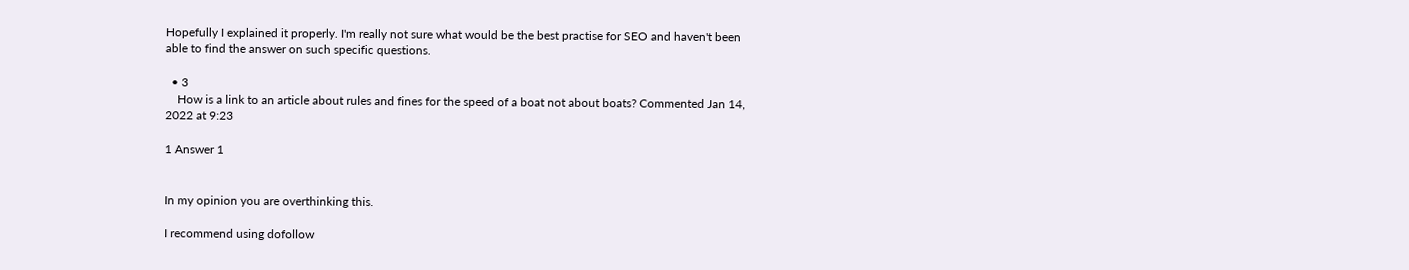Hopefully I explained it properly. I'm really not sure what would be the best practise for SEO and haven't been able to find the answer on such specific questions.

  • 3
    How is a link to an article about rules and fines for the speed of a boat not about boats? Commented Jan 14, 2022 at 9:23

1 Answer 1


In my opinion you are overthinking this.

I recommend using dofollow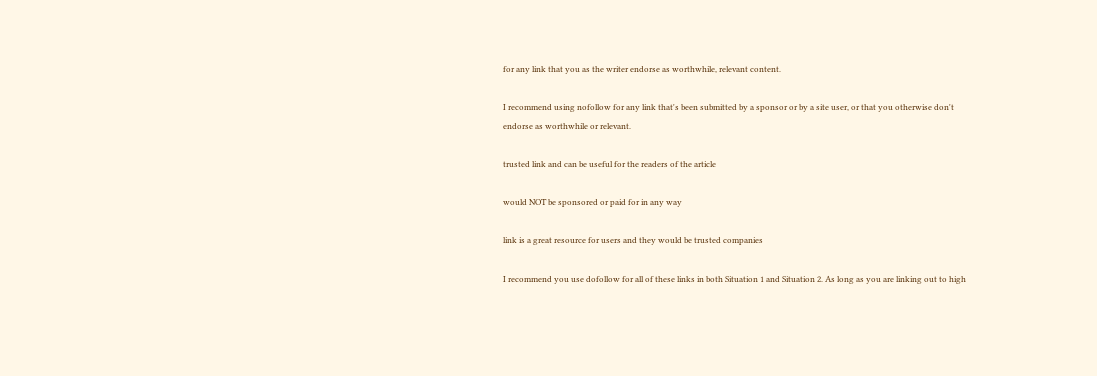for any link that you as the writer endorse as worthwhile, relevant content.

I recommend using nofollow for any link that's been submitted by a sponsor or by a site user, or that you otherwise don't endorse as worthwhile or relevant.

trusted link and can be useful for the readers of the article

would NOT be sponsored or paid for in any way

link is a great resource for users and they would be trusted companies

I recommend you use dofollow for all of these links in both Situation 1 and Situation 2. As long as you are linking out to high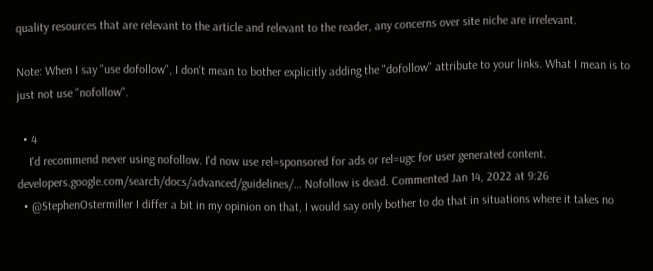quality resources that are relevant to the article and relevant to the reader, any concerns over site niche are irrelevant.

Note: When I say "use dofollow", I don't mean to bother explicitly adding the "dofollow" attribute to your links. What I mean is to just not use "nofollow".

  • 4
    I'd recommend never using nofollow. I'd now use rel=sponsored for ads or rel=ugc for user generated content. developers.google.com/search/docs/advanced/guidelines/… Nofollow is dead. Commented Jan 14, 2022 at 9:26
  • @StephenOstermiller I differ a bit in my opinion on that, I would say only bother to do that in situations where it takes no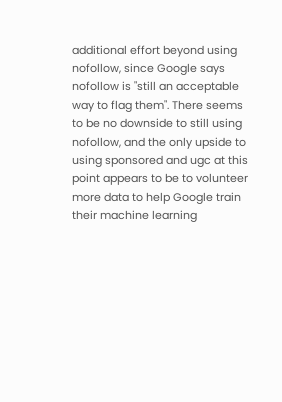additional effort beyond using nofollow, since Google says nofollow is "still an acceptable way to flag them". There seems to be no downside to still using nofollow, and the only upside to using sponsored and ugc at this point appears to be to volunteer more data to help Google train their machine learning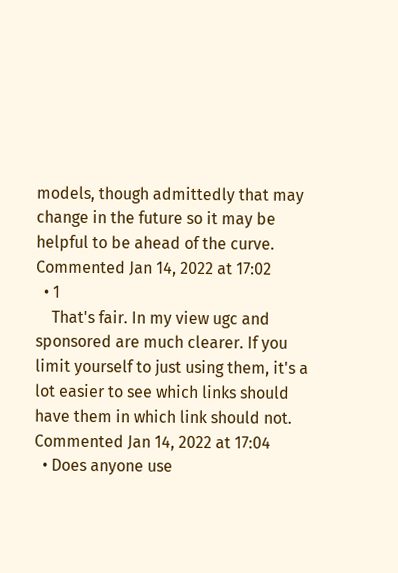models, though admittedly that may change in the future so it may be helpful to be ahead of the curve. Commented Jan 14, 2022 at 17:02
  • 1
    That's fair. In my view ugc and sponsored are much clearer. If you limit yourself to just using them, it's a lot easier to see which links should have them in which link should not. Commented Jan 14, 2022 at 17:04
  • Does anyone use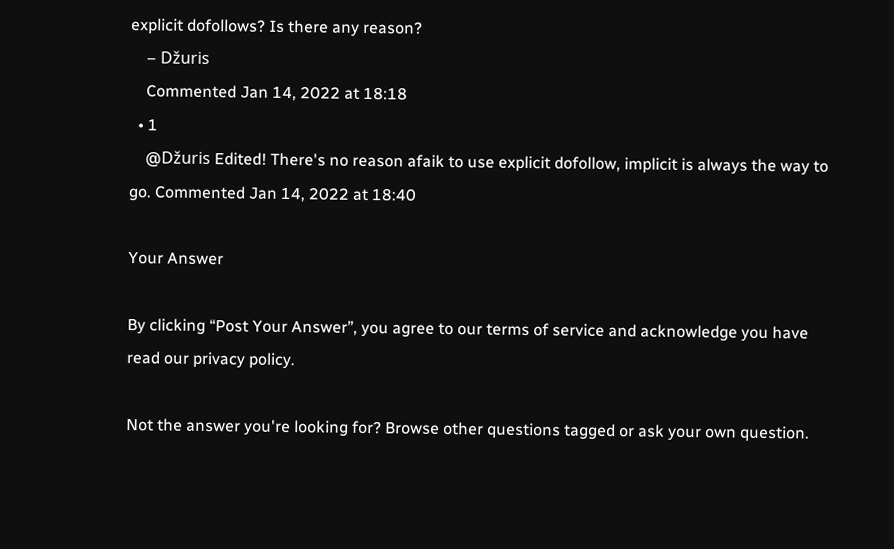explicit dofollows? Is there any reason?
    – Džuris
    Commented Jan 14, 2022 at 18:18
  • 1
    @Džuris Edited! There's no reason afaik to use explicit dofollow, implicit is always the way to go. Commented Jan 14, 2022 at 18:40

Your Answer

By clicking “Post Your Answer”, you agree to our terms of service and acknowledge you have read our privacy policy.

Not the answer you're looking for? Browse other questions tagged or ask your own question.